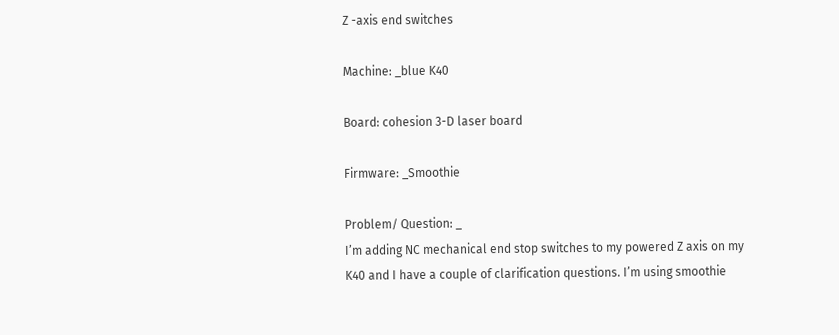Z -axis end switches

Machine: _blue K40

Board: cohesion 3-D laser board

Firmware: _Smoothie

Problem/ Question: _
I’m adding NC mechanical end stop switches to my powered Z axis on my K40 and I have a couple of clarification questions. I’m using smoothie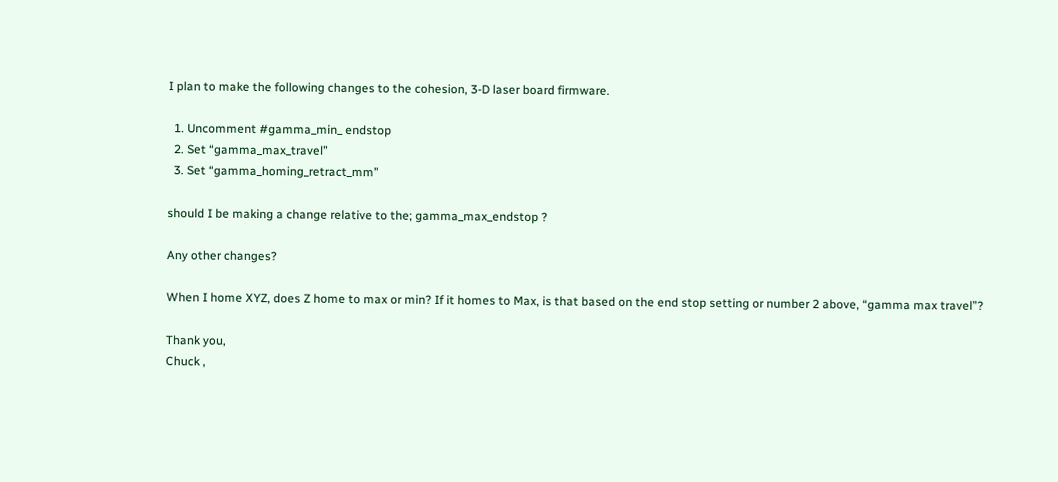I plan to make the following changes to the cohesion, 3-D laser board firmware.

  1. Uncomment #gamma_min_ endstop
  2. Set “gamma_max_travel”
  3. Set “gamma_homing_retract_mm”

should I be making a change relative to the; gamma_max_endstop ?

Any other changes?

When I home XYZ, does Z home to max or min? If it homes to Max, is that based on the end stop setting or number 2 above, “gamma max travel”?

Thank you,
Chuck ,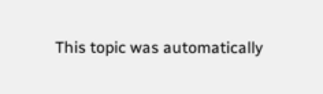This topic was automatically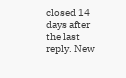closed 14 days after the last reply. New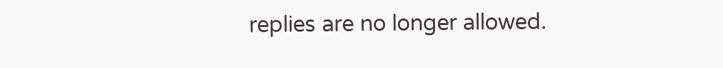replies are no longer allowed.